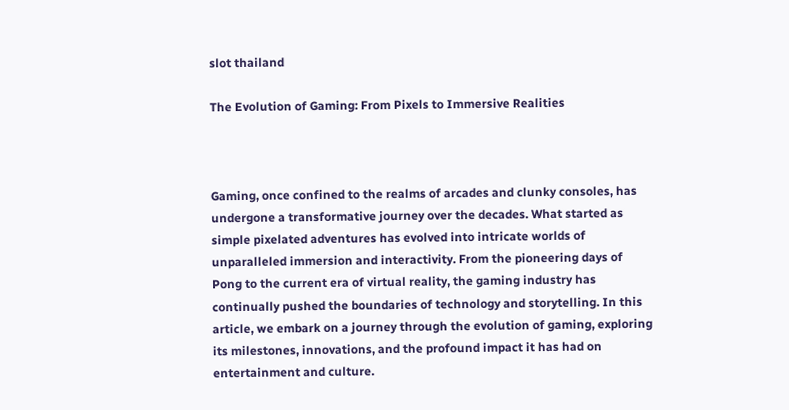slot thailand

The Evolution of Gaming: From Pixels to Immersive Realities



Gaming, once confined to the realms of arcades and clunky consoles, has undergone a transformative journey over the decades. What started as simple pixelated adventures has evolved into intricate worlds of unparalleled immersion and interactivity. From the pioneering days of Pong to the current era of virtual reality, the gaming industry has continually pushed the boundaries of technology and storytelling. In this article, we embark on a journey through the evolution of gaming, exploring its milestones, innovations, and the profound impact it has had on entertainment and culture.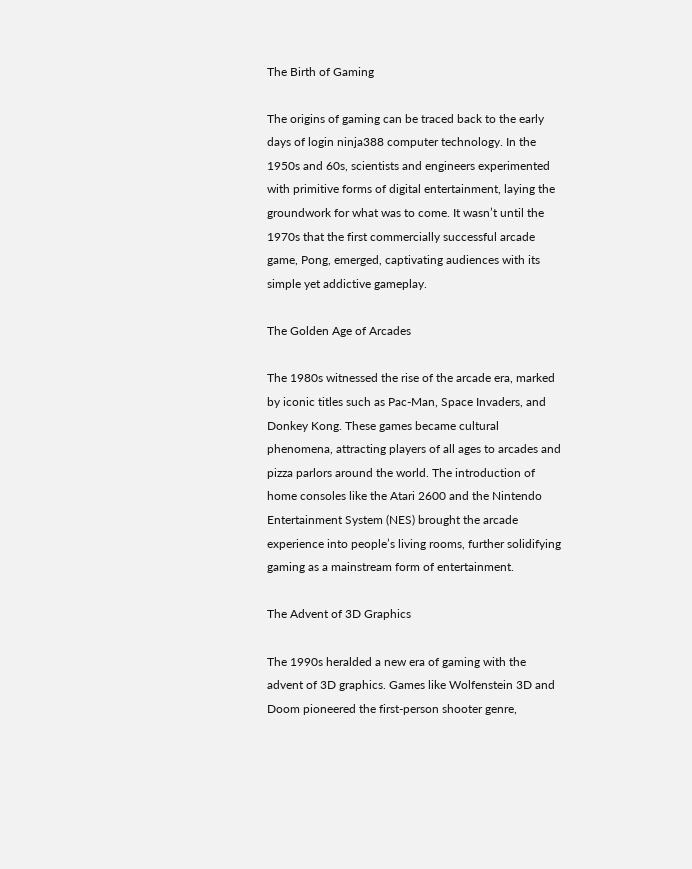The Birth of Gaming

The origins of gaming can be traced back to the early days of login ninja388 computer technology. In the 1950s and 60s, scientists and engineers experimented with primitive forms of digital entertainment, laying the groundwork for what was to come. It wasn’t until the 1970s that the first commercially successful arcade game, Pong, emerged, captivating audiences with its simple yet addictive gameplay.

The Golden Age of Arcades

The 1980s witnessed the rise of the arcade era, marked by iconic titles such as Pac-Man, Space Invaders, and Donkey Kong. These games became cultural phenomena, attracting players of all ages to arcades and pizza parlors around the world. The introduction of home consoles like the Atari 2600 and the Nintendo Entertainment System (NES) brought the arcade experience into people’s living rooms, further solidifying gaming as a mainstream form of entertainment.

The Advent of 3D Graphics

The 1990s heralded a new era of gaming with the advent of 3D graphics. Games like Wolfenstein 3D and Doom pioneered the first-person shooter genre,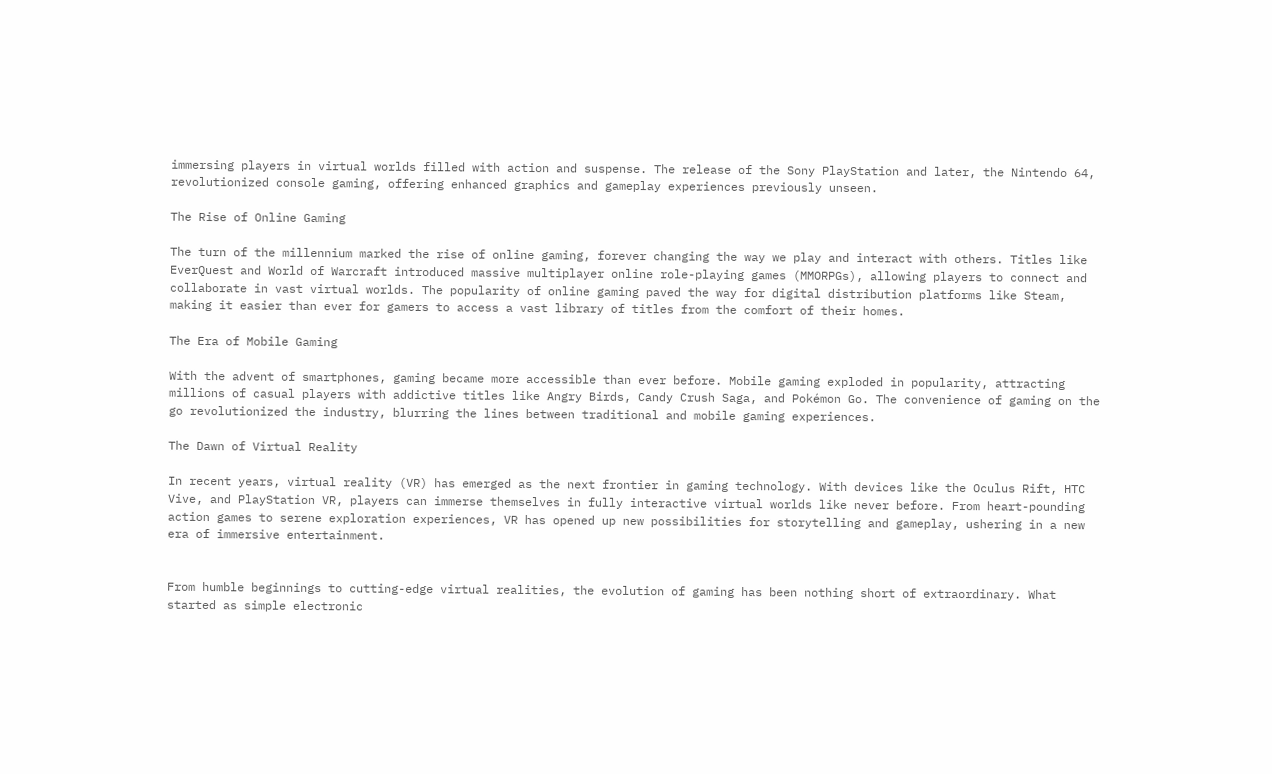immersing players in virtual worlds filled with action and suspense. The release of the Sony PlayStation and later, the Nintendo 64, revolutionized console gaming, offering enhanced graphics and gameplay experiences previously unseen.

The Rise of Online Gaming

The turn of the millennium marked the rise of online gaming, forever changing the way we play and interact with others. Titles like EverQuest and World of Warcraft introduced massive multiplayer online role-playing games (MMORPGs), allowing players to connect and collaborate in vast virtual worlds. The popularity of online gaming paved the way for digital distribution platforms like Steam, making it easier than ever for gamers to access a vast library of titles from the comfort of their homes.

The Era of Mobile Gaming

With the advent of smartphones, gaming became more accessible than ever before. Mobile gaming exploded in popularity, attracting millions of casual players with addictive titles like Angry Birds, Candy Crush Saga, and Pokémon Go. The convenience of gaming on the go revolutionized the industry, blurring the lines between traditional and mobile gaming experiences.

The Dawn of Virtual Reality

In recent years, virtual reality (VR) has emerged as the next frontier in gaming technology. With devices like the Oculus Rift, HTC Vive, and PlayStation VR, players can immerse themselves in fully interactive virtual worlds like never before. From heart-pounding action games to serene exploration experiences, VR has opened up new possibilities for storytelling and gameplay, ushering in a new era of immersive entertainment.


From humble beginnings to cutting-edge virtual realities, the evolution of gaming has been nothing short of extraordinary. What started as simple electronic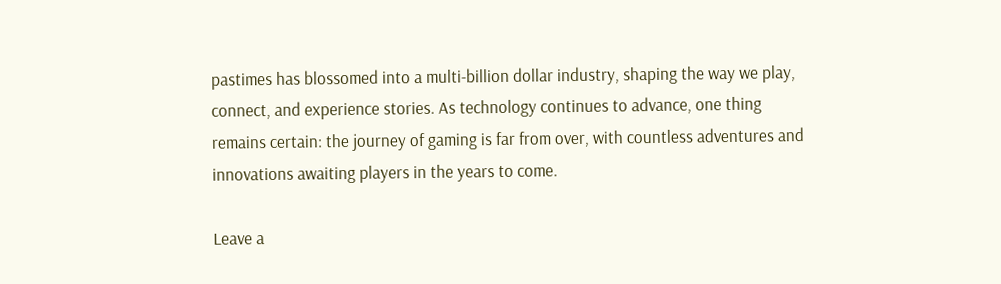pastimes has blossomed into a multi-billion dollar industry, shaping the way we play, connect, and experience stories. As technology continues to advance, one thing remains certain: the journey of gaming is far from over, with countless adventures and innovations awaiting players in the years to come.

Leave a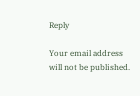Reply

Your email address will not be published.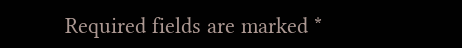Required fields are marked *